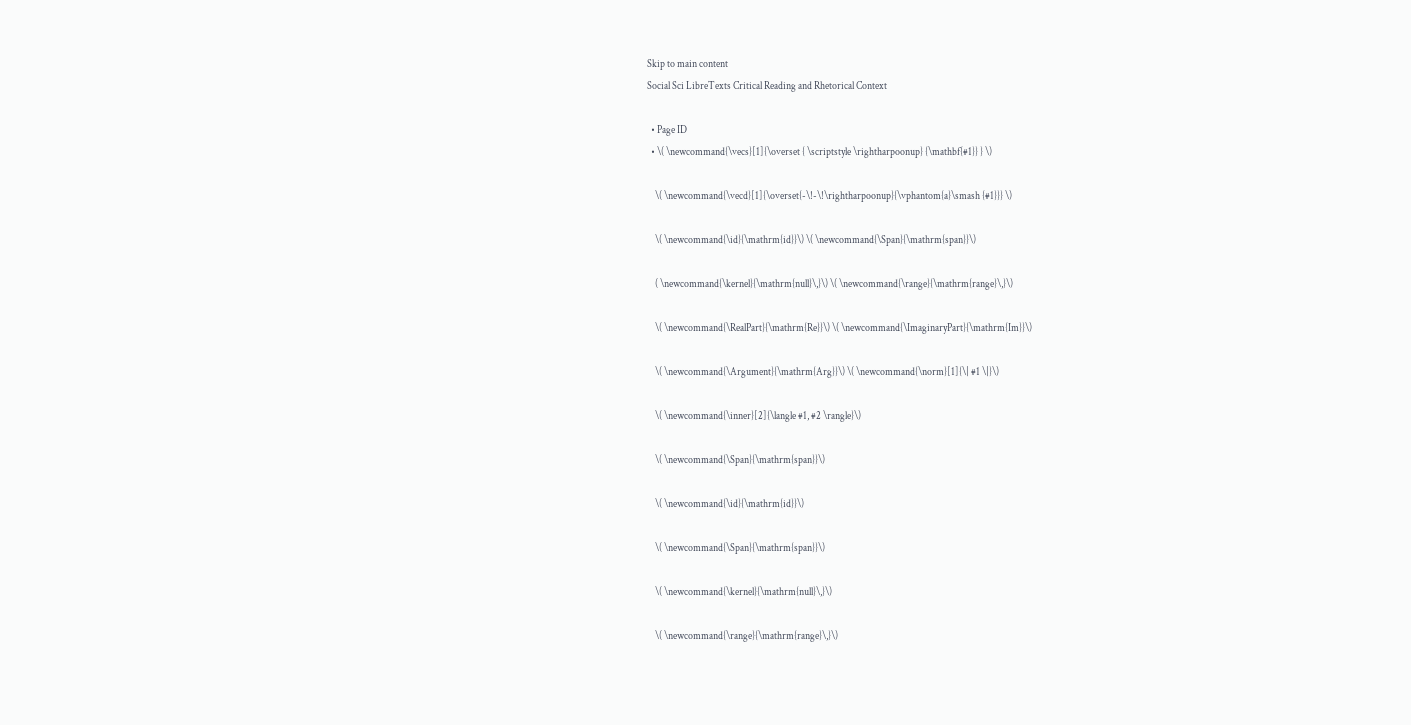Skip to main content
Social Sci LibreTexts Critical Reading and Rhetorical Context

  • Page ID
  • \( \newcommand{\vecs}[1]{\overset { \scriptstyle \rightharpoonup} {\mathbf{#1}} } \)

    \( \newcommand{\vecd}[1]{\overset{-\!-\!\rightharpoonup}{\vphantom{a}\smash {#1}}} \)

    \( \newcommand{\id}{\mathrm{id}}\) \( \newcommand{\Span}{\mathrm{span}}\)

    ( \newcommand{\kernel}{\mathrm{null}\,}\) \( \newcommand{\range}{\mathrm{range}\,}\)

    \( \newcommand{\RealPart}{\mathrm{Re}}\) \( \newcommand{\ImaginaryPart}{\mathrm{Im}}\)

    \( \newcommand{\Argument}{\mathrm{Arg}}\) \( \newcommand{\norm}[1]{\| #1 \|}\)

    \( \newcommand{\inner}[2]{\langle #1, #2 \rangle}\)

    \( \newcommand{\Span}{\mathrm{span}}\)

    \( \newcommand{\id}{\mathrm{id}}\)

    \( \newcommand{\Span}{\mathrm{span}}\)

    \( \newcommand{\kernel}{\mathrm{null}\,}\)

    \( \newcommand{\range}{\mathrm{range}\,}\)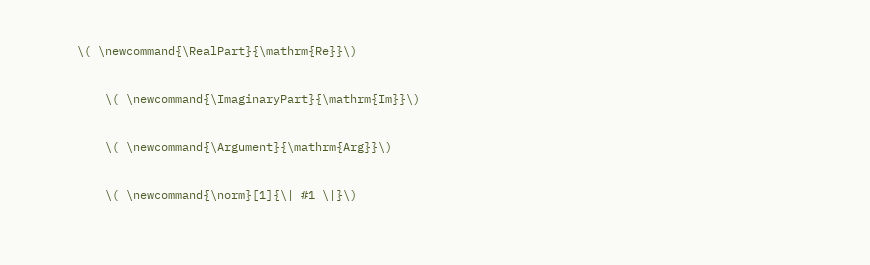\( \newcommand{\RealPart}{\mathrm{Re}}\)

    \( \newcommand{\ImaginaryPart}{\mathrm{Im}}\)

    \( \newcommand{\Argument}{\mathrm{Arg}}\)

    \( \newcommand{\norm}[1]{\| #1 \|}\)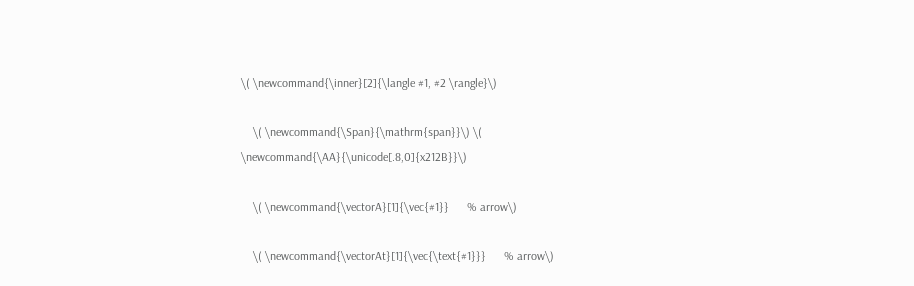\( \newcommand{\inner}[2]{\langle #1, #2 \rangle}\)

    \( \newcommand{\Span}{\mathrm{span}}\) \( \newcommand{\AA}{\unicode[.8,0]{x212B}}\)

    \( \newcommand{\vectorA}[1]{\vec{#1}}      % arrow\)

    \( \newcommand{\vectorAt}[1]{\vec{\text{#1}}}      % arrow\)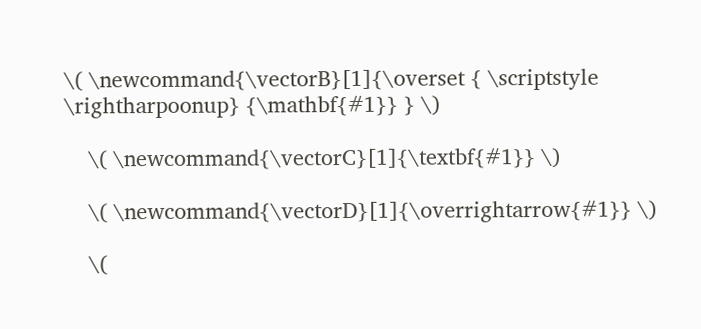\( \newcommand{\vectorB}[1]{\overset { \scriptstyle \rightharpoonup} {\mathbf{#1}} } \)

    \( \newcommand{\vectorC}[1]{\textbf{#1}} \)

    \( \newcommand{\vectorD}[1]{\overrightarrow{#1}} \)

    \(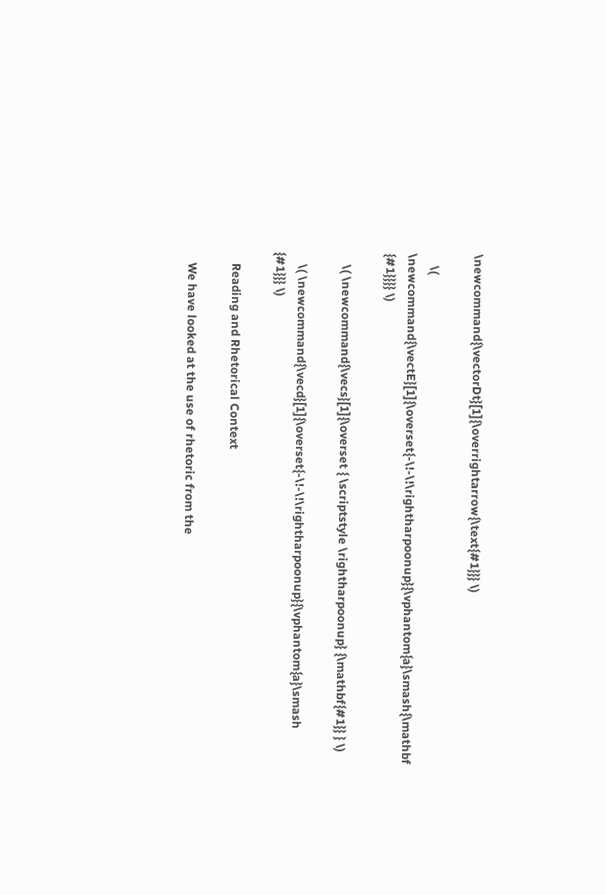\newcommand{\vectorDt}[1]{\overrightarrow{\text{#1}}} \)

    \( \newcommand{\vectE}[1]{\overset{-\!-\!\rightharpoonup}{\vphantom{a}\smash{\mathbf {#1}}}} \)

    \( \newcommand{\vecs}[1]{\overset { \scriptstyle \rightharpoonup} {\mathbf{#1}} } \)

    \( \newcommand{\vecd}[1]{\overset{-\!-\!\rightharpoonup}{\vphantom{a}\smash {#1}}} \)

    Reading and Rhetorical Context

    We have looked at the use of rhetoric from the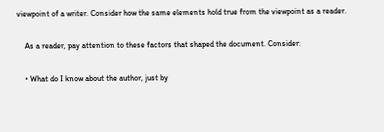viewpoint of a writer. Consider how the same elements hold true from the viewpoint as a reader.

    As a reader, pay attention to these factors that shaped the document. Consider:

    • What do I know about the author, just by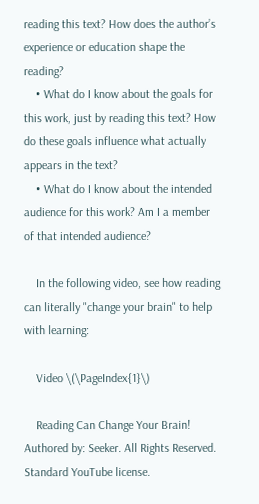reading this text? How does the author’s experience or education shape the reading?
    • What do I know about the goals for this work, just by reading this text? How do these goals influence what actually appears in the text?
    • What do I know about the intended audience for this work? Am I a member of that intended audience?

    In the following video, see how reading can literally "change your brain" to help with learning:

    Video \(\PageIndex{1}\)

    Reading Can Change Your Brain! Authored by: Seeker. All Rights Reserved. Standard YouTube license.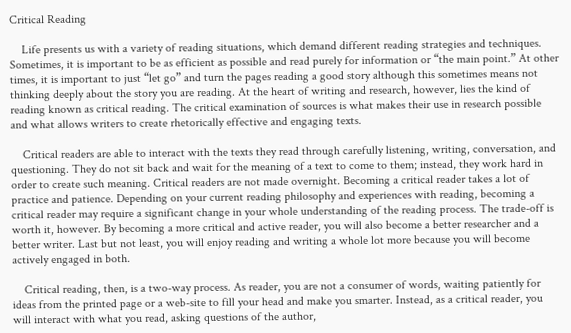Critical Reading

    Life presents us with a variety of reading situations, which demand different reading strategies and techniques. Sometimes, it is important to be as efficient as possible and read purely for information or “the main point.” At other times, it is important to just “let go” and turn the pages reading a good story although this sometimes means not thinking deeply about the story you are reading. At the heart of writing and research, however, lies the kind of reading known as critical reading. The critical examination of sources is what makes their use in research possible and what allows writers to create rhetorically effective and engaging texts.

    Critical readers are able to interact with the texts they read through carefully listening, writing, conversation, and questioning. They do not sit back and wait for the meaning of a text to come to them; instead, they work hard in order to create such meaning. Critical readers are not made overnight. Becoming a critical reader takes a lot of practice and patience. Depending on your current reading philosophy and experiences with reading, becoming a critical reader may require a significant change in your whole understanding of the reading process. The trade-off is worth it, however. By becoming a more critical and active reader, you will also become a better researcher and a better writer. Last but not least, you will enjoy reading and writing a whole lot more because you will become actively engaged in both.

    Critical reading, then, is a two-way process. As reader, you are not a consumer of words, waiting patiently for ideas from the printed page or a web-site to fill your head and make you smarter. Instead, as a critical reader, you will interact with what you read, asking questions of the author,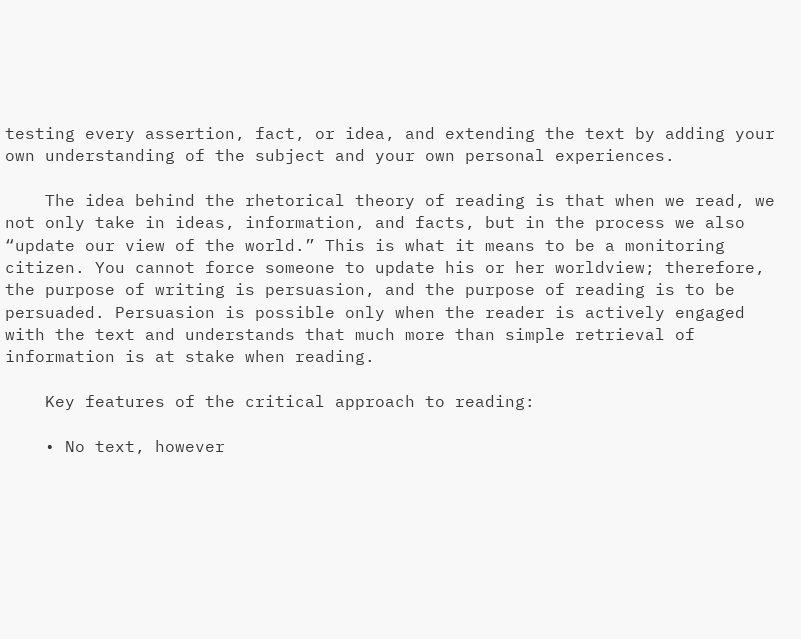testing every assertion, fact, or idea, and extending the text by adding your own understanding of the subject and your own personal experiences.

    The idea behind the rhetorical theory of reading is that when we read, we not only take in ideas, information, and facts, but in the process we also “update our view of the world.” This is what it means to be a monitoring citizen. You cannot force someone to update his or her worldview; therefore, the purpose of writing is persuasion, and the purpose of reading is to be persuaded. Persuasion is possible only when the reader is actively engaged with the text and understands that much more than simple retrieval of information is at stake when reading.

    Key features of the critical approach to reading:

    • No text, however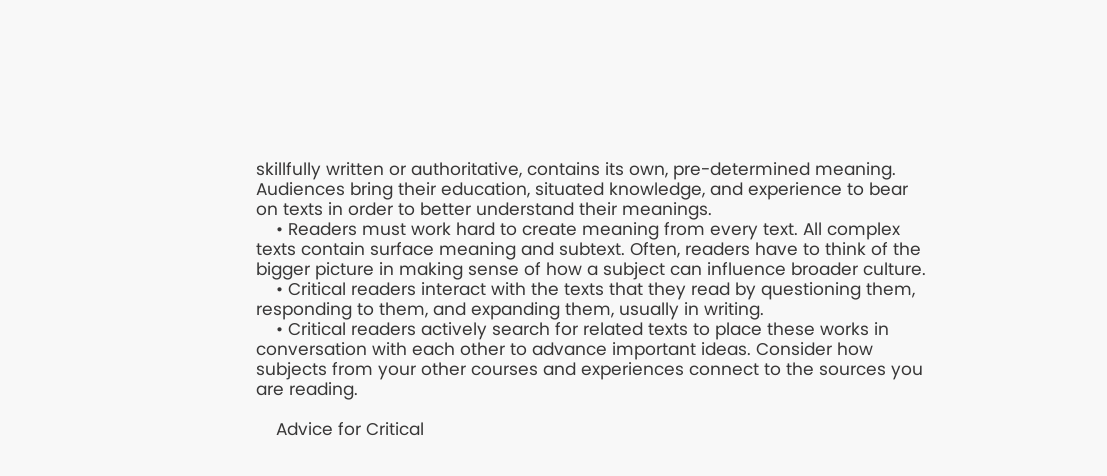skillfully written or authoritative, contains its own, pre-determined meaning. Audiences bring their education, situated knowledge, and experience to bear on texts in order to better understand their meanings.
    • Readers must work hard to create meaning from every text. All complex texts contain surface meaning and subtext. Often, readers have to think of the bigger picture in making sense of how a subject can influence broader culture.
    • Critical readers interact with the texts that they read by questioning them, responding to them, and expanding them, usually in writing.
    • Critical readers actively search for related texts to place these works in conversation with each other to advance important ideas. Consider how subjects from your other courses and experiences connect to the sources you are reading.

    Advice for Critical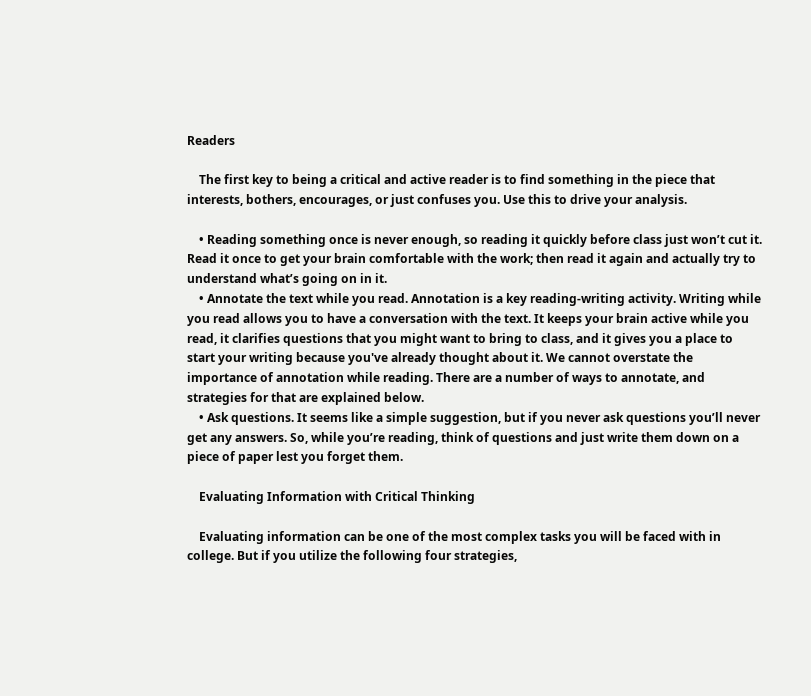Readers

    The first key to being a critical and active reader is to find something in the piece that interests, bothers, encourages, or just confuses you. Use this to drive your analysis.

    • Reading something once is never enough, so reading it quickly before class just won’t cut it. Read it once to get your brain comfortable with the work; then read it again and actually try to understand what’s going on in it.
    • Annotate the text while you read. Annotation is a key reading-writing activity. Writing while you read allows you to have a conversation with the text. It keeps your brain active while you read, it clarifies questions that you might want to bring to class, and it gives you a place to start your writing because you've already thought about it. We cannot overstate the importance of annotation while reading. There are a number of ways to annotate, and strategies for that are explained below.
    • Ask questions. It seems like a simple suggestion, but if you never ask questions you’ll never get any answers. So, while you’re reading, think of questions and just write them down on a piece of paper lest you forget them.

    Evaluating Information with Critical Thinking

    Evaluating information can be one of the most complex tasks you will be faced with in college. But if you utilize the following four strategies,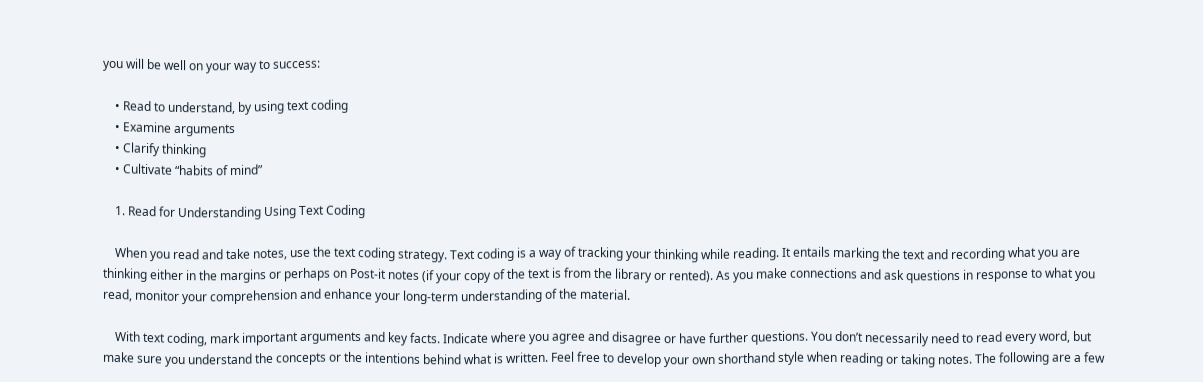you will be well on your way to success:

    • Read to understand, by using text coding
    • Examine arguments
    • Clarify thinking
    • Cultivate “habits of mind”

    1. Read for Understanding Using Text Coding

    When you read and take notes, use the text coding strategy. Text coding is a way of tracking your thinking while reading. It entails marking the text and recording what you are thinking either in the margins or perhaps on Post-it notes (if your copy of the text is from the library or rented). As you make connections and ask questions in response to what you read, monitor your comprehension and enhance your long-term understanding of the material.

    With text coding, mark important arguments and key facts. Indicate where you agree and disagree or have further questions. You don’t necessarily need to read every word, but make sure you understand the concepts or the intentions behind what is written. Feel free to develop your own shorthand style when reading or taking notes. The following are a few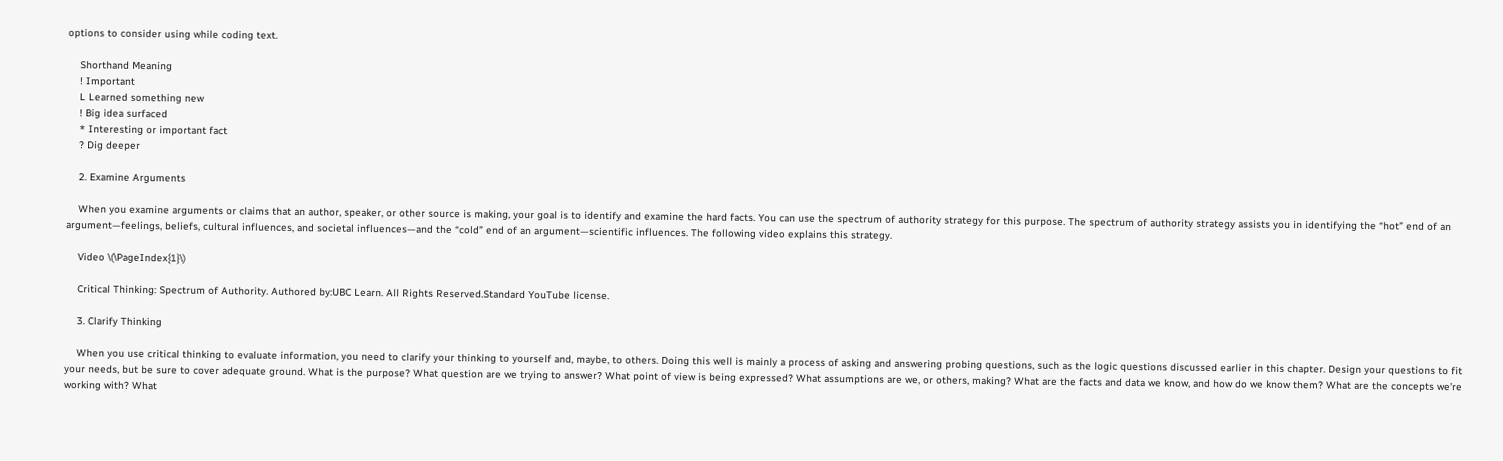options to consider using while coding text.

    Shorthand Meaning
    ! Important
    L Learned something new
    ! Big idea surfaced
    * Interesting or important fact
    ? Dig deeper

    2. Examine Arguments

    When you examine arguments or claims that an author, speaker, or other source is making, your goal is to identify and examine the hard facts. You can use the spectrum of authority strategy for this purpose. The spectrum of authority strategy assists you in identifying the “hot” end of an argument—feelings, beliefs, cultural influences, and societal influences—and the “cold” end of an argument—scientific influences. The following video explains this strategy.

    Video \(\PageIndex{1}\)

    Critical Thinking: Spectrum of Authority. Authored by:UBC Learn. All Rights Reserved.Standard YouTube license.

    3. Clarify Thinking

    When you use critical thinking to evaluate information, you need to clarify your thinking to yourself and, maybe, to others. Doing this well is mainly a process of asking and answering probing questions, such as the logic questions discussed earlier in this chapter. Design your questions to fit your needs, but be sure to cover adequate ground. What is the purpose? What question are we trying to answer? What point of view is being expressed? What assumptions are we, or others, making? What are the facts and data we know, and how do we know them? What are the concepts we’re working with? What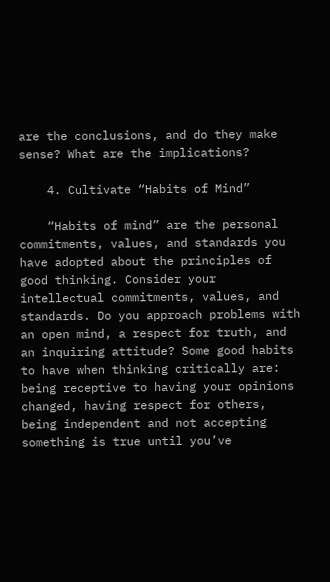are the conclusions, and do they make sense? What are the implications?

    4. Cultivate “Habits of Mind”

    “Habits of mind” are the personal commitments, values, and standards you have adopted about the principles of good thinking. Consider your intellectual commitments, values, and standards. Do you approach problems with an open mind, a respect for truth, and an inquiring attitude? Some good habits to have when thinking critically are: being receptive to having your opinions changed, having respect for others, being independent and not accepting something is true until you’ve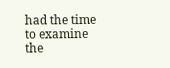had the time to examine the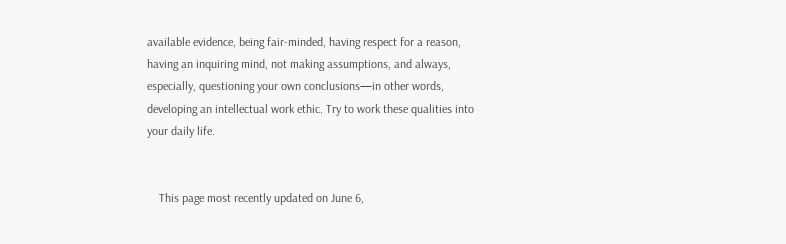available evidence, being fair-minded, having respect for a reason, having an inquiring mind, not making assumptions, and always, especially, questioning your own conclusions—in other words, developing an intellectual work ethic. Try to work these qualities into your daily life.


    This page most recently updated on June 6,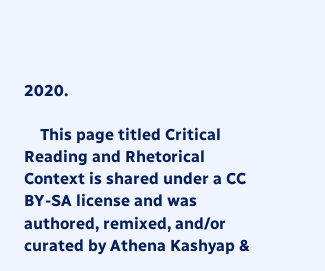2020.

    This page titled Critical Reading and Rhetorical Context is shared under a CC BY-SA license and was authored, remixed, and/or curated by Athena Kashyap &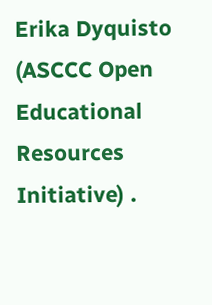Erika Dyquisto (ASCCC Open Educational Resources Initiative) .